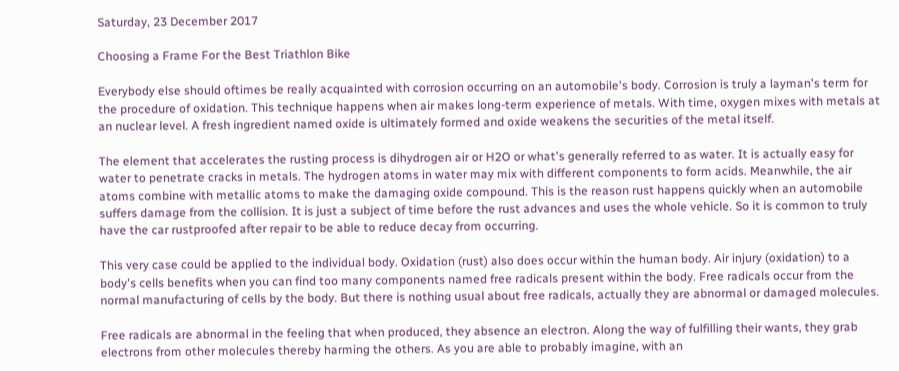Saturday, 23 December 2017

Choosing a Frame For the Best Triathlon Bike

Everybody else should oftimes be really acquainted with corrosion occurring on an automobile's body. Corrosion is truly a layman's term for the procedure of oxidation. This technique happens when air makes long-term experience of metals. With time, oxygen mixes with metals at an nuclear level. A fresh ingredient named oxide is ultimately formed and oxide weakens the securities of the metal itself.

The element that accelerates the rusting process is dihydrogen air or H2O or what's generally referred to as water. It is actually easy for water to penetrate cracks in metals. The hydrogen atoms in water may mix with different components to form acids. Meanwhile, the air atoms combine with metallic atoms to make the damaging oxide compound. This is the reason rust happens quickly when an automobile suffers damage from the collision. It is just a subject of time before the rust advances and uses the whole vehicle. So it is common to truly have the car rustproofed after repair to be able to reduce decay from occurring.

This very case could be applied to the individual body. Oxidation (rust) also does occur within the human body. Air injury (oxidation) to a body's cells benefits when you can find too many components named free radicals present within the body. Free radicals occur from the normal manufacturing of cells by the body. But there is nothing usual about free radicals, actually they are abnormal or damaged molecules.

Free radicals are abnormal in the feeling that when produced, they absence an electron. Along the way of fulfilling their wants, they grab electrons from other molecules thereby harming the others. As you are able to probably imagine, with an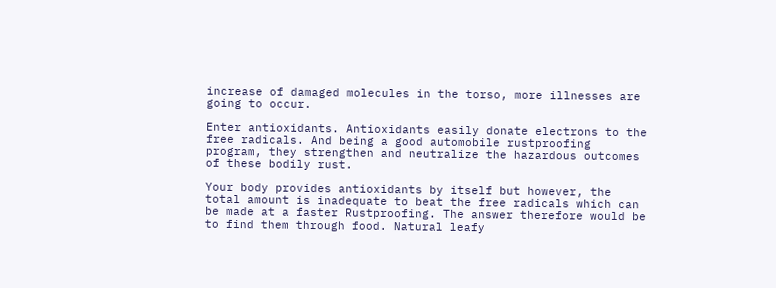increase of damaged molecules in the torso, more illnesses are going to occur.

Enter antioxidants. Antioxidants easily donate electrons to the free radicals. And being a good automobile rustproofing program, they strengthen and neutralize the hazardous outcomes of these bodily rust.

Your body provides antioxidants by itself but however, the total amount is inadequate to beat the free radicals which can be made at a faster Rustproofing. The answer therefore would be to find them through food. Natural leafy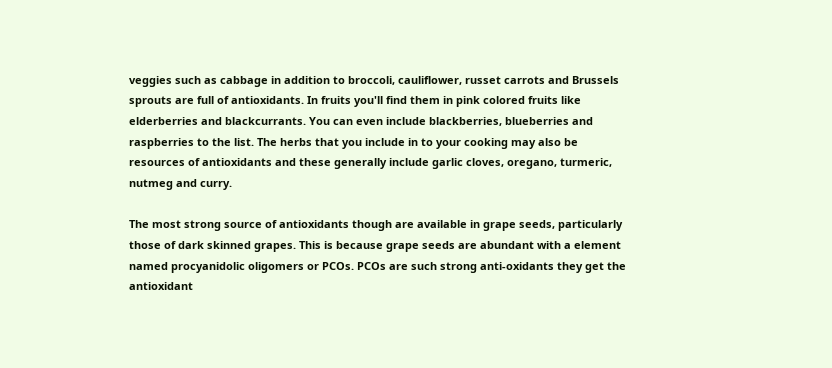veggies such as cabbage in addition to broccoli, cauliflower, russet carrots and Brussels sprouts are full of antioxidants. In fruits you'll find them in pink colored fruits like elderberries and blackcurrants. You can even include blackberries, blueberries and raspberries to the list. The herbs that you include in to your cooking may also be resources of antioxidants and these generally include garlic cloves, oregano, turmeric, nutmeg and curry.

The most strong source of antioxidants though are available in grape seeds, particularly those of dark skinned grapes. This is because grape seeds are abundant with a element named procyanidolic oligomers or PCOs. PCOs are such strong anti-oxidants they get the antioxidant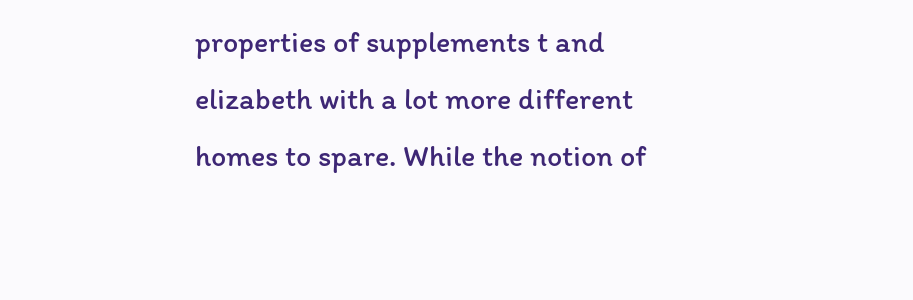properties of supplements t and elizabeth with a lot more different homes to spare. While the notion of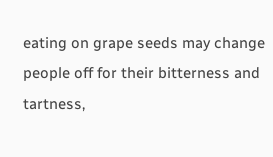eating on grape seeds may change people off for their bitterness and tartness,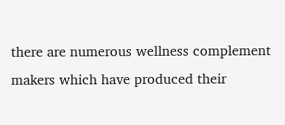there are numerous wellness complement makers which have produced their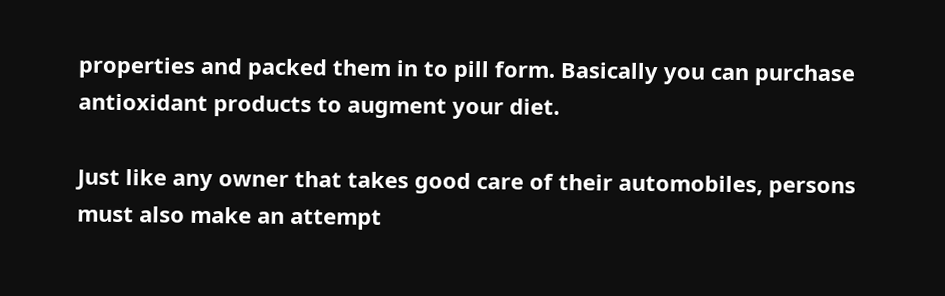properties and packed them in to pill form. Basically you can purchase antioxidant products to augment your diet.

Just like any owner that takes good care of their automobiles, persons must also make an attempt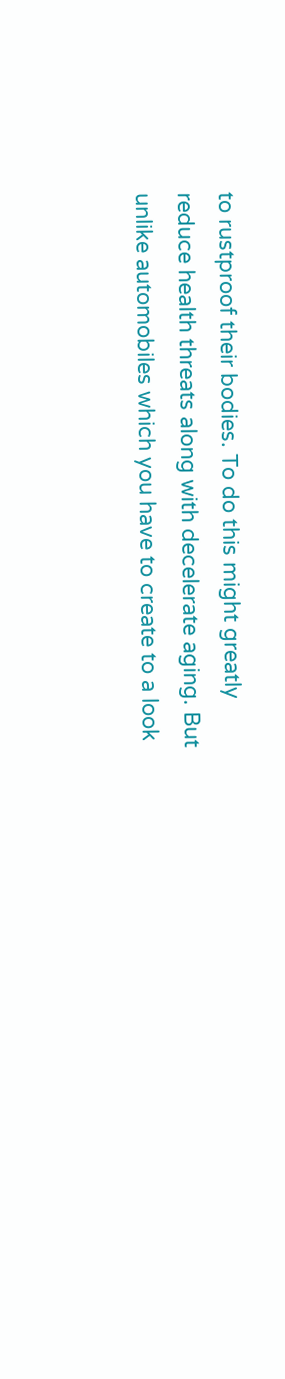to rustproof their bodies. To do this might greatly reduce health threats along with decelerate aging. But unlike automobiles which you have to create to a look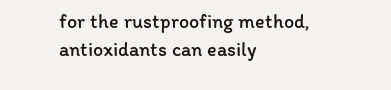for the rustproofing method, antioxidants can easily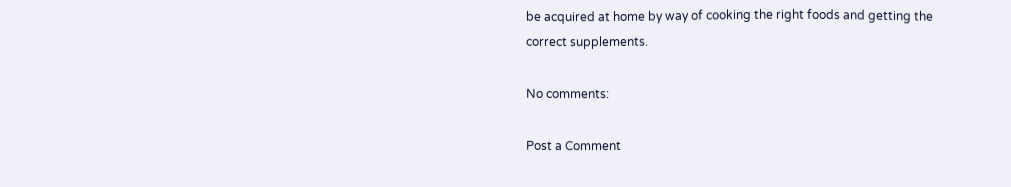be acquired at home by way of cooking the right foods and getting the correct supplements.

No comments:

Post a Comment